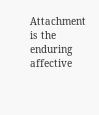Attachment is the enduring affective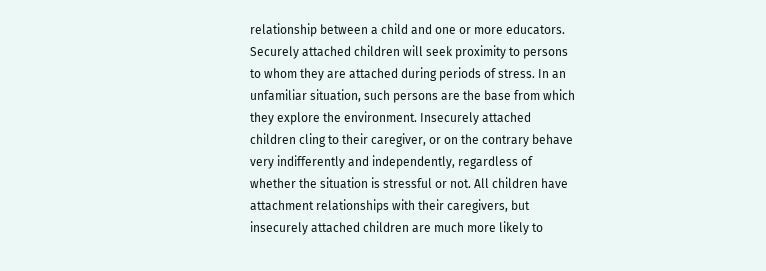relationship between a child and one or more educators. Securely attached children will seek proximity to persons to whom they are attached during periods of stress. In an unfamiliar situation, such persons are the base from which they explore the environment. Insecurely attached children cling to their caregiver, or on the contrary behave very indifferently and independently, regardless of whether the situation is stressful or not. All children have attachment relationships with their caregivers, but insecurely attached children are much more likely to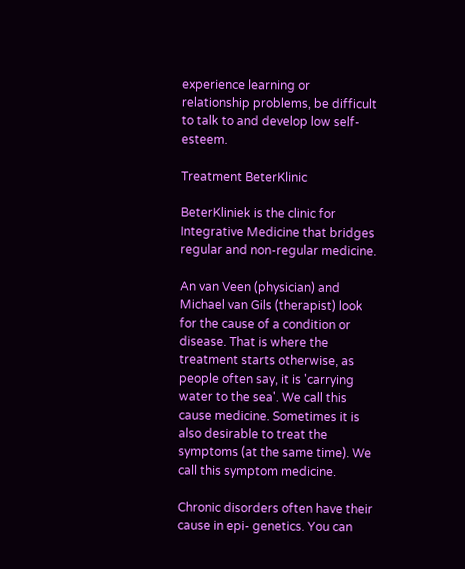experience learning or relationship problems, be difficult to talk to and develop low self-esteem.

Treatment BeterKlinic

BeterKliniek is the clinic for Integrative Medicine that bridges regular and non-regular medicine.

An van Veen (physician) and Michael van Gils (therapist) look for the cause of a condition or disease. That is where the treatment starts otherwise, as people often say, it is 'carrying water to the sea'. We call this cause medicine. Sometimes it is also desirable to treat the symptoms (at the same time). We call this symptom medicine.

Chronic disorders often have their cause in epi- genetics. You can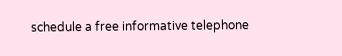schedule a free informative telephone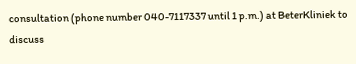consultation (phone number 040-7117337 until 1 p.m.) at BeterKliniek to discuss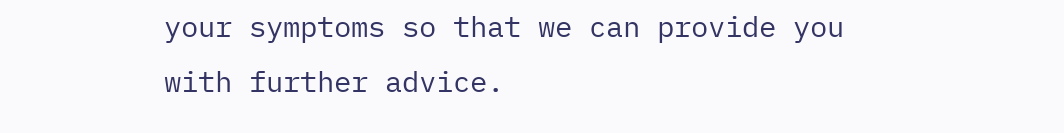your symptoms so that we can provide you with further advice.